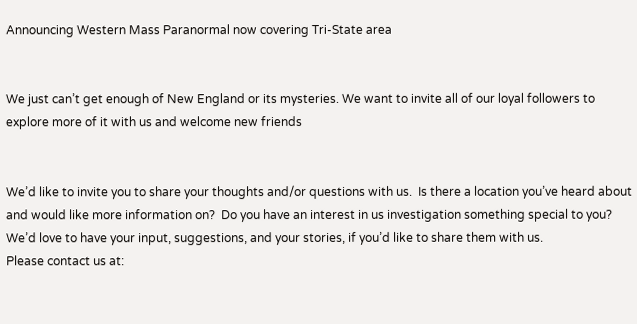Announcing Western Mass Paranormal now covering Tri-State area


We just can’t get enough of New England or its mysteries. We want to invite all of our loyal followers to explore more of it with us and welcome new friends


We’d like to invite you to share your thoughts and/or questions with us.  Is there a location you’ve heard about and would like more information on?  Do you have an interest in us investigation something special to you?  We’d love to have your input, suggestions, and your stories, if you’d like to share them with us.
Please contact us at: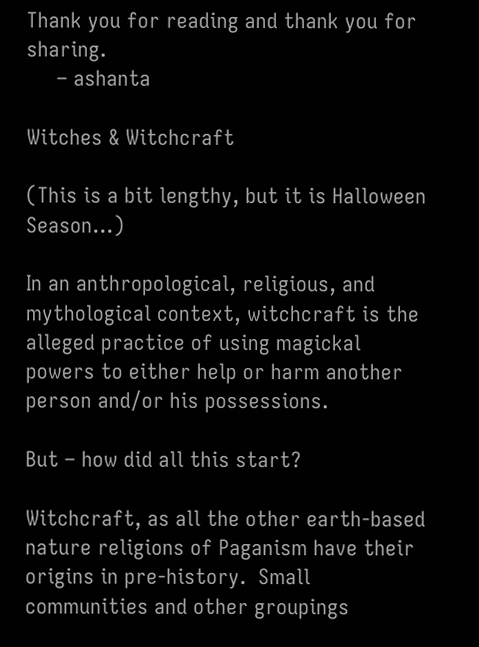Thank you for reading and thank you for sharing.
     – ashanta

Witches & Witchcraft

(This is a bit lengthy, but it is Halloween Season…)

In an anthropological, religious, and mythological context, witchcraft is the alleged practice of using magickal powers to either help or harm another person and/or his possessions.

But – how did all this start?

Witchcraft, as all the other earth-based nature religions of Paganism have their origins in pre-history.  Small communities and other groupings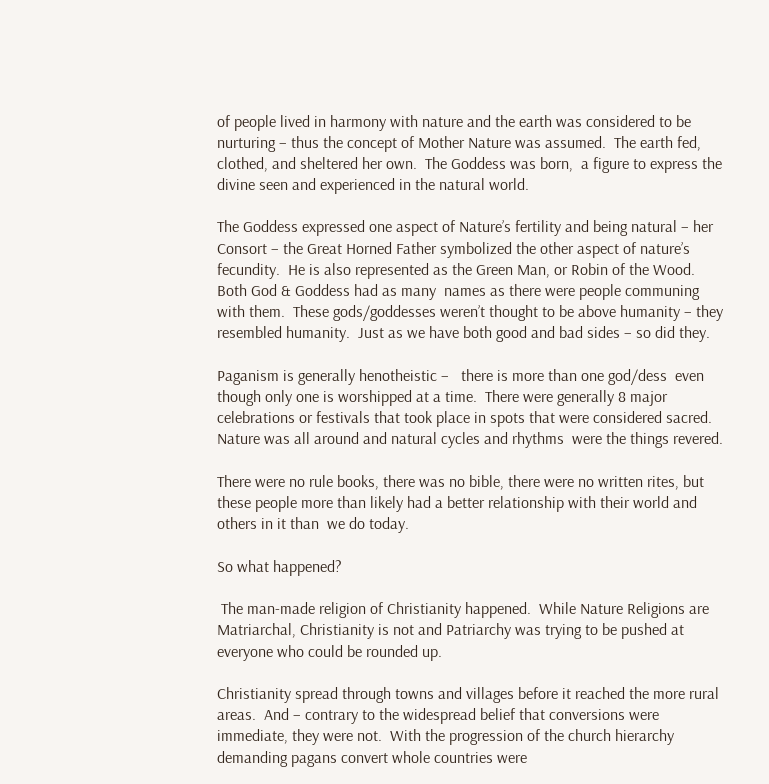of people lived in harmony with nature and the earth was considered to be nurturing – thus the concept of Mother Nature was assumed.  The earth fed, clothed, and sheltered her own.  The Goddess was born,  a figure to express the divine seen and experienced in the natural world.

The Goddess expressed one aspect of Nature’s fertility and being natural – her Consort – the Great Horned Father symbolized the other aspect of nature’s fecundity.  He is also represented as the Green Man, or Robin of the Wood.  Both God & Goddess had as many  names as there were people communing with them.  These gods/goddesses weren’t thought to be above humanity – they resembled humanity.  Just as we have both good and bad sides – so did they.

Paganism is generally henotheistic –   there is more than one god/dess  even though only one is worshipped at a time.  There were generally 8 major celebrations or festivals that took place in spots that were considered sacred.  Nature was all around and natural cycles and rhythms  were the things revered.

There were no rule books, there was no bible, there were no written rites, but these people more than likely had a better relationship with their world and others in it than  we do today.

So what happened?

 The man-made religion of Christianity happened.  While Nature Religions are Matriarchal, Christianity is not and Patriarchy was trying to be pushed at everyone who could be rounded up.

Christianity spread through towns and villages before it reached the more rural areas.  And – contrary to the widespread belief that conversions were immediate, they were not.  With the progression of the church hierarchy demanding pagans convert whole countries were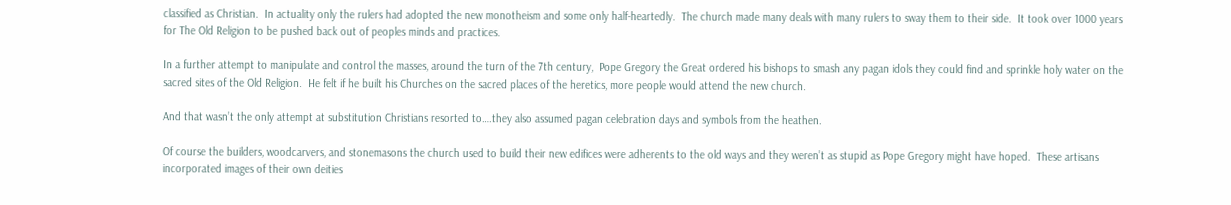classified as Christian.  In actuality only the rulers had adopted the new monotheism and some only half-heartedly.  The church made many deals with many rulers to sway them to their side.  It took over 1000 years for The Old Religion to be pushed back out of peoples minds and practices.

In a further attempt to manipulate and control the masses, around the turn of the 7th century,  Pope Gregory the Great ordered his bishops to smash any pagan idols they could find and sprinkle holy water on the sacred sites of the Old Religion.  He felt if he built his Churches on the sacred places of the heretics, more people would attend the new church.

And that wasn’t the only attempt at substitution Christians resorted to….they also assumed pagan celebration days and symbols from the heathen.

Of course the builders, woodcarvers, and stonemasons the church used to build their new edifices were adherents to the old ways and they weren’t as stupid as Pope Gregory might have hoped.  These artisans incorporated images of their own deities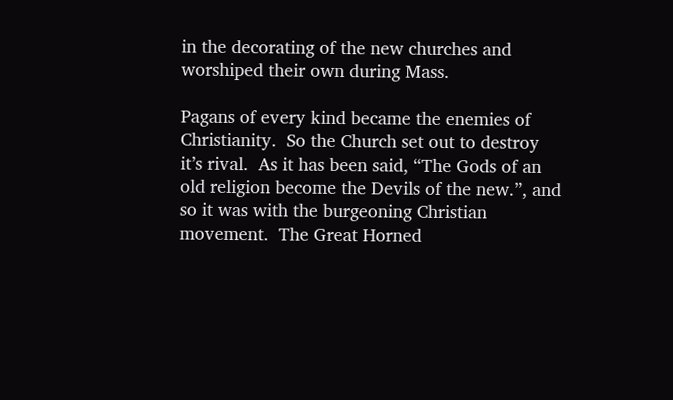in the decorating of the new churches and worshiped their own during Mass.

Pagans of every kind became the enemies of Christianity.  So the Church set out to destroy it’s rival.  As it has been said, “The Gods of an old religion become the Devils of the new.”, and so it was with the burgeoning Christian movement.  The Great Horned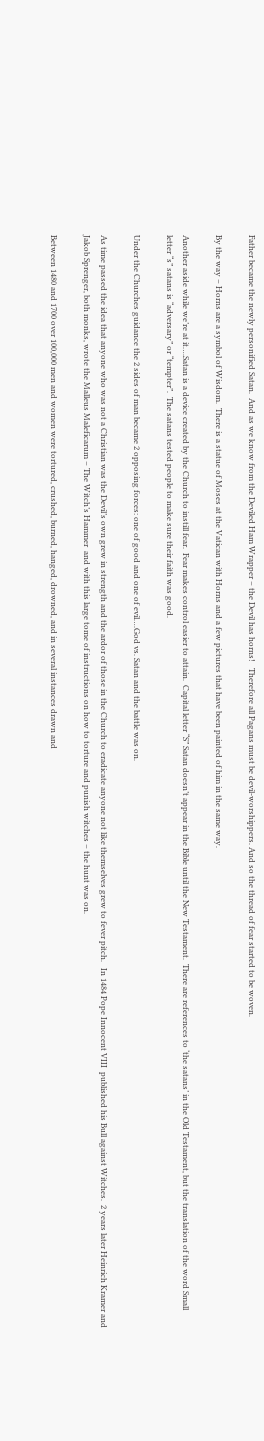Father became the newly personified Satan.  And as we know from the Deviled Ham Wrapper – the Devil has horns!   Therefore all Pagans must be devil-worshippers. And so the thread of fear started to be woven.

By the way – Horns are a symbol of Wisdom.  There is a statue of Moses at the Vatican with Horns and a few pictures that have been painted of him in the same way.

Another aside while we’re at it….Satan is a device created by the Church to instill fear.  Fear makes control easier to attain.  Capital letter “S” Satan doesn’t appear in the Bible until the New Testament.  There are references to ‘the satans’ in the Old Testament, but the translation of the word Small letter “s” satans is “adversary” or “tempter”.  The satans tested people to make sure their faith was good.

Under the Churches guidance the 2 sides of man became 2 opposing forces: one of good and one of evil….God vs. Satan and the battle was on.

As time passed the idea that anyone who was not a Christian was the Devil’s own grew in strength and the ardor of those in the Church to eradicate anyone not like themselves grew to fever pitch.   In 1484 Pope Innocent VIII  published his Bull against Witches.  2 years later Heinrich Kramer and Jakob Sprenger, both monks, wrote the Malleus Maleficarum – The Witch’s Hammer  and with this large tome of instructions on how to torture and punish witches – the hunt was on.

Between 1480 and 1700 over 100,000 men and women were tortured, crushed, burned, hanged, drowned, and in several instances drawn and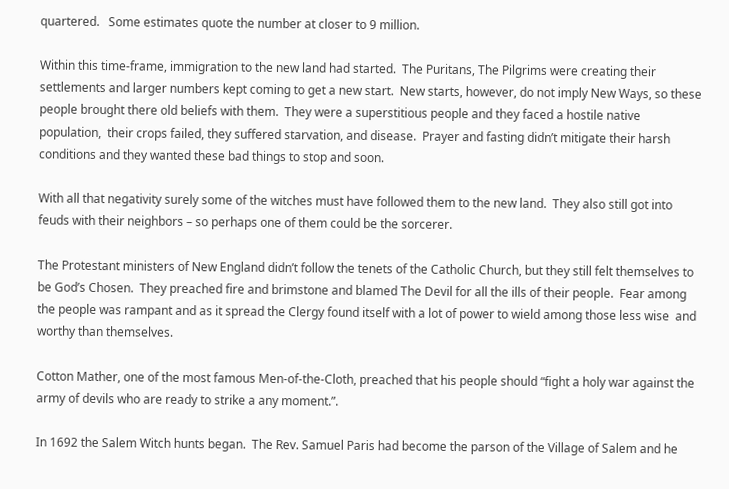quartered.   Some estimates quote the number at closer to 9 million.

Within this time-frame, immigration to the new land had started.  The Puritans, The Pilgrims were creating their settlements and larger numbers kept coming to get a new start.  New starts, however, do not imply New Ways, so these people brought there old beliefs with them.  They were a superstitious people and they faced a hostile native population,  their crops failed, they suffered starvation, and disease.  Prayer and fasting didn’t mitigate their harsh conditions and they wanted these bad things to stop and soon.

With all that negativity surely some of the witches must have followed them to the new land.  They also still got into feuds with their neighbors – so perhaps one of them could be the sorcerer.

The Protestant ministers of New England didn’t follow the tenets of the Catholic Church, but they still felt themselves to be God’s Chosen.  They preached fire and brimstone and blamed The Devil for all the ills of their people.  Fear among the people was rampant and as it spread the Clergy found itself with a lot of power to wield among those less wise  and worthy than themselves.

Cotton Mather, one of the most famous Men-of-the-Cloth, preached that his people should “fight a holy war against the army of devils who are ready to strike a any moment.”.

In 1692 the Salem Witch hunts began.  The Rev. Samuel Paris had become the parson of the Village of Salem and he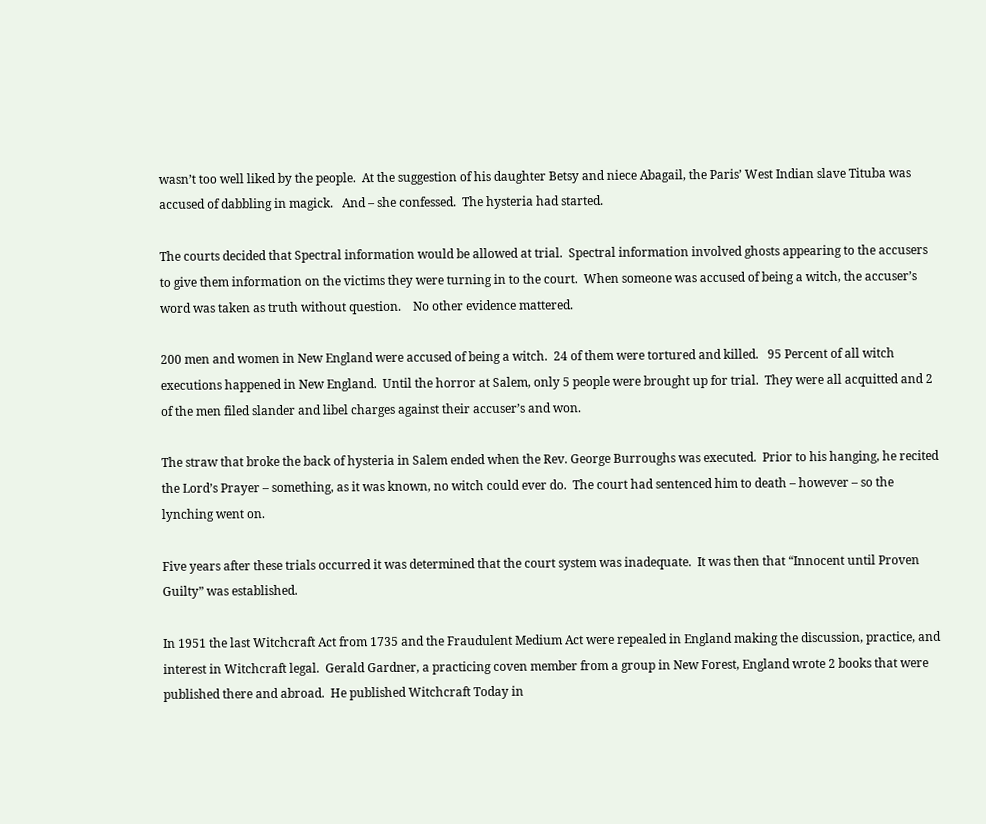wasn’t too well liked by the people.  At the suggestion of his daughter Betsy and niece Abagail, the Paris’ West Indian slave Tituba was accused of dabbling in magick.   And – she confessed.  The hysteria had started.

The courts decided that Spectral information would be allowed at trial.  Spectral information involved ghosts appearing to the accusers to give them information on the victims they were turning in to the court.  When someone was accused of being a witch, the accuser’s word was taken as truth without question.    No other evidence mattered.

200 men and women in New England were accused of being a witch.  24 of them were tortured and killed.   95 Percent of all witch executions happened in New England.  Until the horror at Salem, only 5 people were brought up for trial.  They were all acquitted and 2 of the men filed slander and libel charges against their accuser’s and won.

The straw that broke the back of hysteria in Salem ended when the Rev. George Burroughs was executed.  Prior to his hanging, he recited the Lord’s Prayer – something, as it was known, no witch could ever do.  The court had sentenced him to death – however – so the lynching went on.

Five years after these trials occurred it was determined that the court system was inadequate.  It was then that “Innocent until Proven Guilty” was established.

In 1951 the last Witchcraft Act from 1735 and the Fraudulent Medium Act were repealed in England making the discussion, practice, and interest in Witchcraft legal.  Gerald Gardner, a practicing coven member from a group in New Forest, England wrote 2 books that were published there and abroad.  He published Witchcraft Today in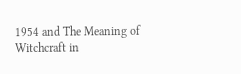1954 and The Meaning of Witchcraft in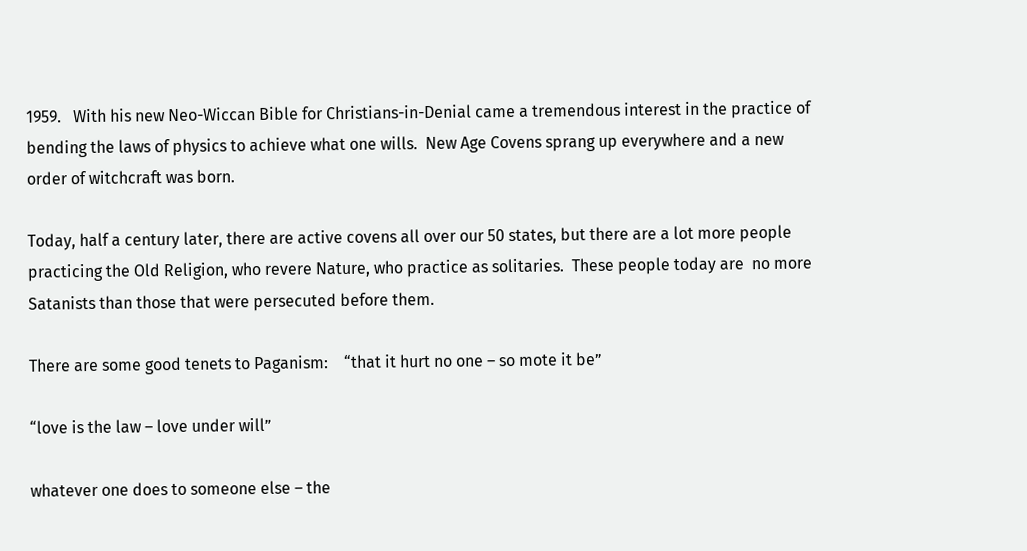1959.   With his new Neo-Wiccan Bible for Christians-in-Denial came a tremendous interest in the practice of bending the laws of physics to achieve what one wills.  New Age Covens sprang up everywhere and a new order of witchcraft was born.

Today, half a century later, there are active covens all over our 50 states, but there are a lot more people practicing the Old Religion, who revere Nature, who practice as solitaries.  These people today are  no more Satanists than those that were persecuted before them.

There are some good tenets to Paganism:    “that it hurt no one – so mote it be”

“love is the law – love under will”

whatever one does to someone else – the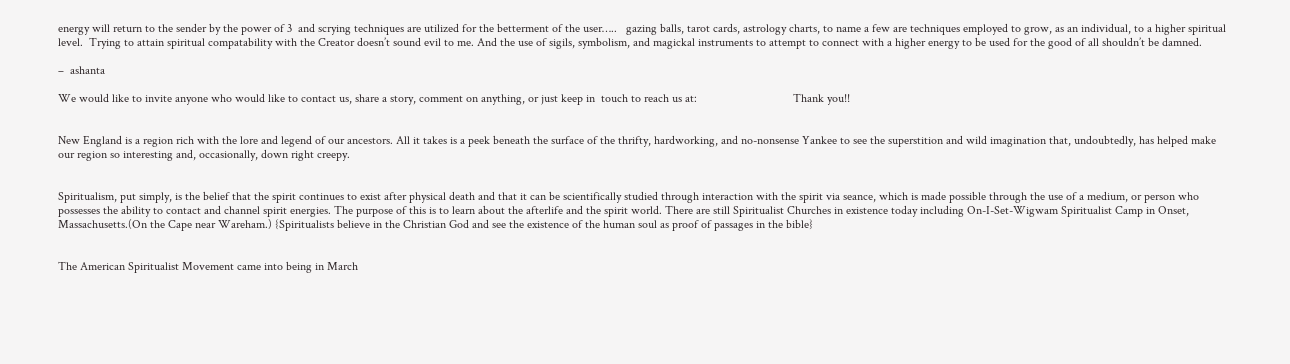energy will return to the sender by the power of 3  and scrying techniques are utilized for the betterment of the user…..   gazing balls, tarot cards, astrology charts, to name a few are techniques employed to grow, as an individual, to a higher spiritual level.  Trying to attain spiritual compatability with the Creator doesn’t sound evil to me. And the use of sigils, symbolism, and magickal instruments to attempt to connect with a higher energy to be used for the good of all shouldn’t be damned.

–  ashanta

We would like to invite anyone who would like to contact us, share a story, comment on anything, or just keep in  touch to reach us at:                                Thank you!!


New England is a region rich with the lore and legend of our ancestors. All it takes is a peek beneath the surface of the thrifty, hardworking, and no-nonsense Yankee to see the superstition and wild imagination that, undoubtedly, has helped make our region so interesting and, occasionally, down right creepy.


Spiritualism, put simply, is the belief that the spirit continues to exist after physical death and that it can be scientifically studied through interaction with the spirit via seance, which is made possible through the use of a medium, or person who possesses the ability to contact and channel spirit energies. The purpose of this is to learn about the afterlife and the spirit world. There are still Spiritualist Churches in existence today including On-I-Set-Wigwam Spiritualist Camp in Onset, Massachusetts.(On the Cape near Wareham.) {Spiritualists believe in the Christian God and see the existence of the human soul as proof of passages in the bible}


The American Spiritualist Movement came into being in March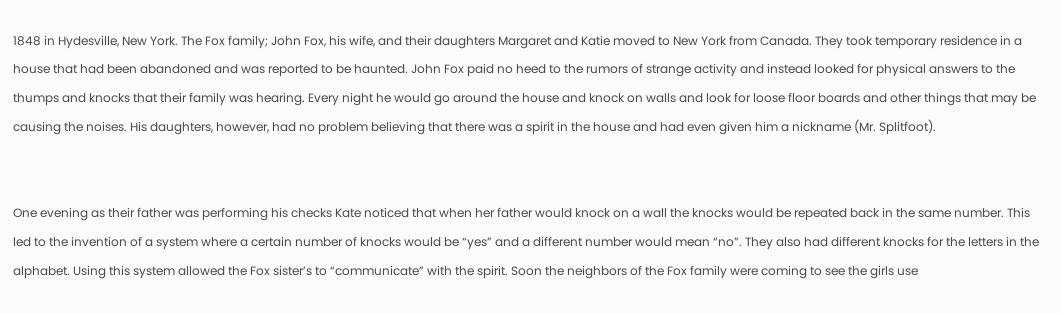1848 in Hydesville, New York. The Fox family; John Fox, his wife, and their daughters Margaret and Katie moved to New York from Canada. They took temporary residence in a house that had been abandoned and was reported to be haunted. John Fox paid no heed to the rumors of strange activity and instead looked for physical answers to the thumps and knocks that their family was hearing. Every night he would go around the house and knock on walls and look for loose floor boards and other things that may be causing the noises. His daughters, however, had no problem believing that there was a spirit in the house and had even given him a nickname (Mr. Splitfoot).


One evening as their father was performing his checks Kate noticed that when her father would knock on a wall the knocks would be repeated back in the same number. This led to the invention of a system where a certain number of knocks would be “yes” and a different number would mean “no”. They also had different knocks for the letters in the alphabet. Using this system allowed the Fox sister’s to “communicate” with the spirit. Soon the neighbors of the Fox family were coming to see the girls use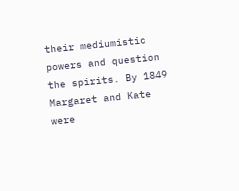their mediumistic powers and question the spirits. By 1849 Margaret and Kate were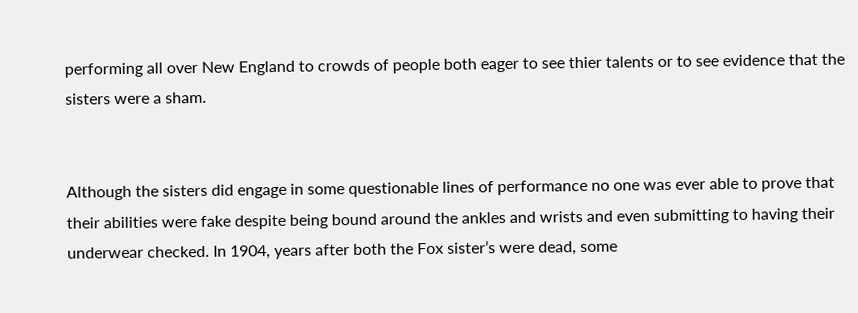performing all over New England to crowds of people both eager to see thier talents or to see evidence that the sisters were a sham.


Although the sisters did engage in some questionable lines of performance no one was ever able to prove that their abilities were fake despite being bound around the ankles and wrists and even submitting to having their underwear checked. In 1904, years after both the Fox sister’s were dead, some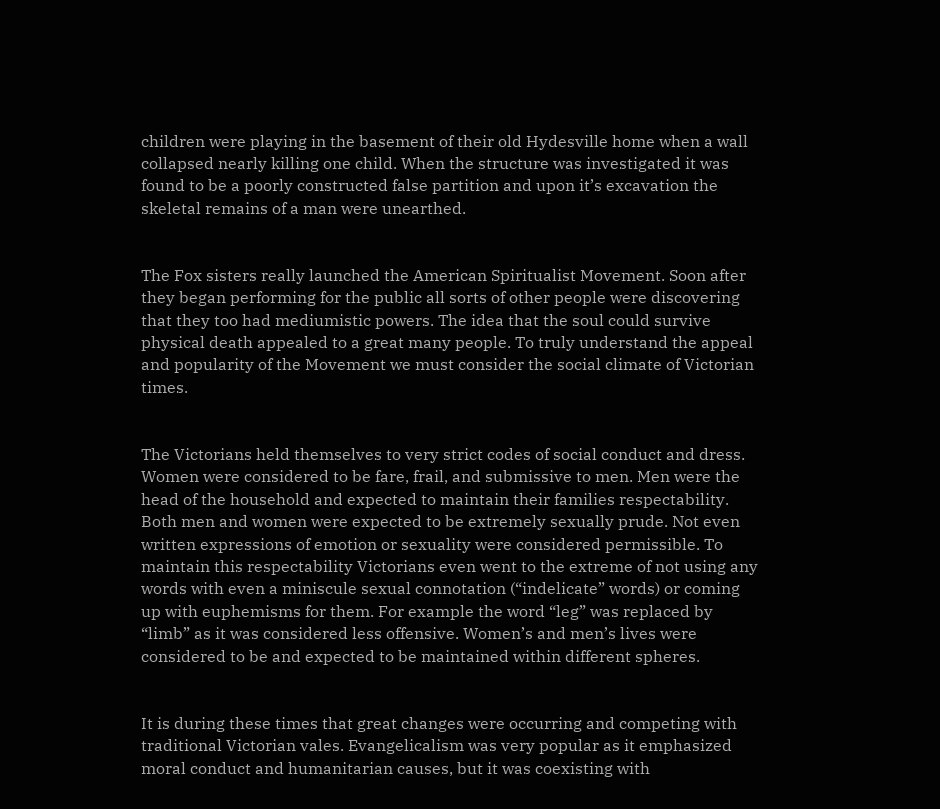children were playing in the basement of their old Hydesville home when a wall collapsed nearly killing one child. When the structure was investigated it was found to be a poorly constructed false partition and upon it’s excavation the skeletal remains of a man were unearthed.


The Fox sisters really launched the American Spiritualist Movement. Soon after they began performing for the public all sorts of other people were discovering that they too had mediumistic powers. The idea that the soul could survive physical death appealed to a great many people. To truly understand the appeal and popularity of the Movement we must consider the social climate of Victorian times.


The Victorians held themselves to very strict codes of social conduct and dress. Women were considered to be fare, frail, and submissive to men. Men were the head of the household and expected to maintain their families respectability. Both men and women were expected to be extremely sexually prude. Not even written expressions of emotion or sexuality were considered permissible. To maintain this respectability Victorians even went to the extreme of not using any words with even a miniscule sexual connotation (“indelicate” words) or coming up with euphemisms for them. For example the word “leg” was replaced by “limb” as it was considered less offensive. Women’s and men’s lives were considered to be and expected to be maintained within different spheres.


It is during these times that great changes were occurring and competing with traditional Victorian vales. Evangelicalism was very popular as it emphasized moral conduct and humanitarian causes, but it was coexisting with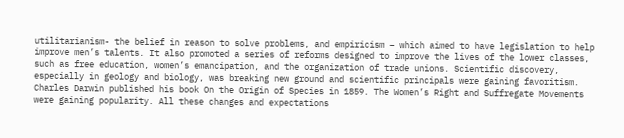utilitarianism- the belief in reason to solve problems, and empiricism – which aimed to have legislation to help improve men’s talents. It also promoted a series of reforms designed to improve the lives of the lower classes, such as free education, women’s emancipation, and the organization of trade unions. Scientific discovery, especially in geology and biology, was breaking new ground and scientific principals were gaining favoritism. Charles Darwin published his book On the Origin of Species in 1859. The Women’s Right and Suffregate Movements were gaining popularity. All these changes and expectations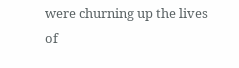were churning up the lives of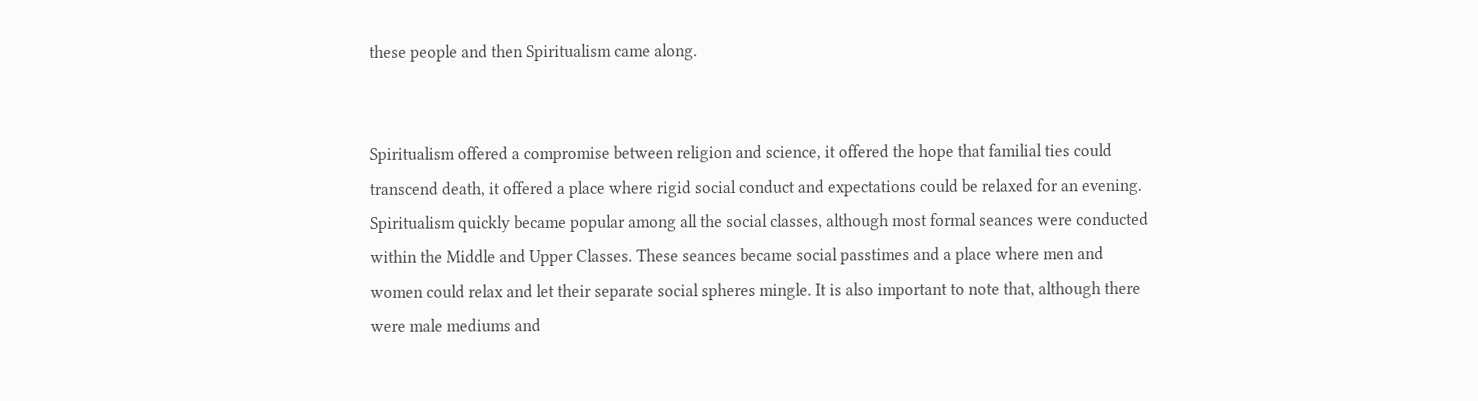these people and then Spiritualism came along.


Spiritualism offered a compromise between religion and science, it offered the hope that familial ties could transcend death, it offered a place where rigid social conduct and expectations could be relaxed for an evening. Spiritualism quickly became popular among all the social classes, although most formal seances were conducted within the Middle and Upper Classes. These seances became social passtimes and a place where men and women could relax and let their separate social spheres mingle. It is also important to note that, although there were male mediums and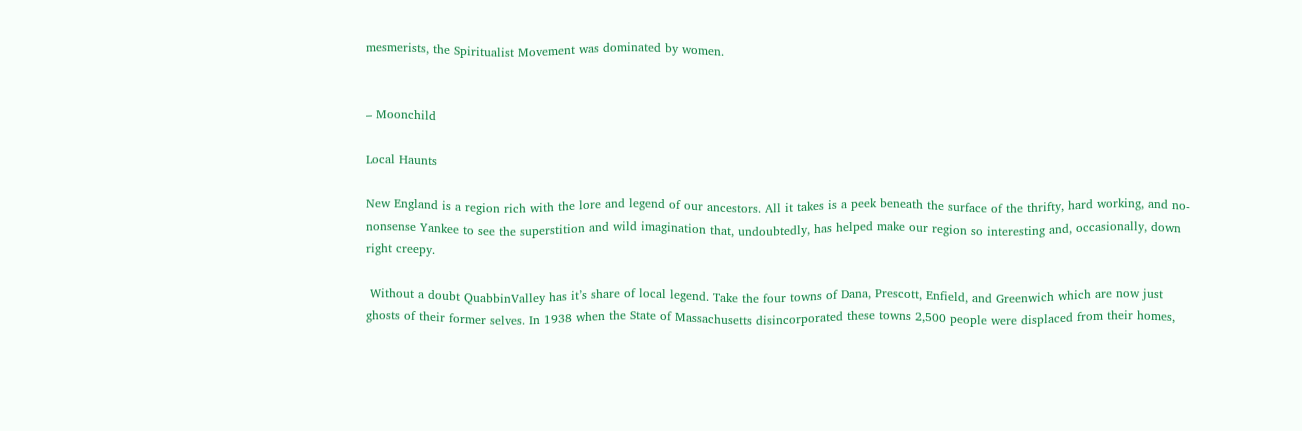mesmerists, the Spiritualist Movement was dominated by women.


– Moonchild

Local Haunts

New England is a region rich with the lore and legend of our ancestors. All it takes is a peek beneath the surface of the thrifty, hard working, and no-nonsense Yankee to see the superstition and wild imagination that, undoubtedly, has helped make our region so interesting and, occasionally, down right creepy.

 Without a doubt QuabbinValley has it’s share of local legend. Take the four towns of Dana, Prescott, Enfield, and Greenwich which are now just ghosts of their former selves. In 1938 when the State of Massachusetts disincorporated these towns 2,500 people were displaced from their homes,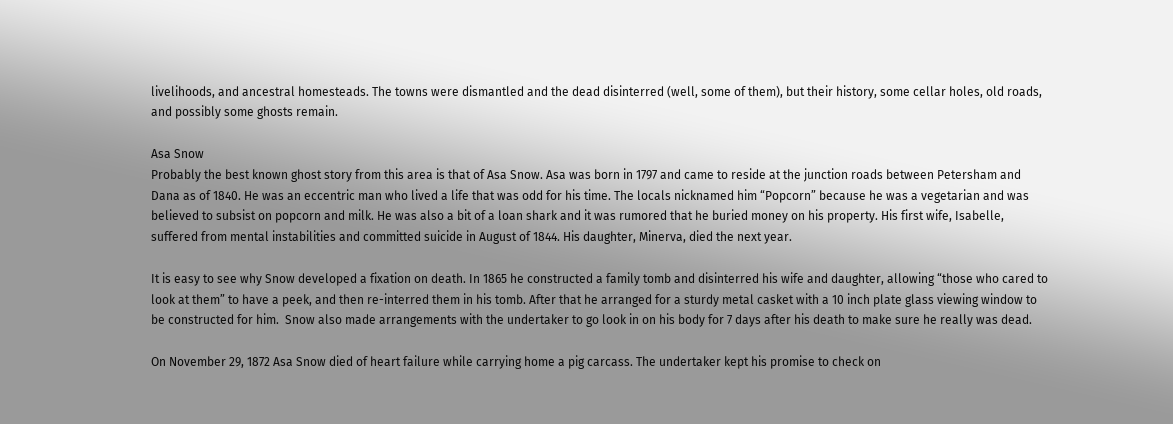livelihoods, and ancestral homesteads. The towns were dismantled and the dead disinterred (well, some of them), but their history, some cellar holes, old roads, and possibly some ghosts remain.

Asa Snow
Probably the best known ghost story from this area is that of Asa Snow. Asa was born in 1797 and came to reside at the junction roads between Petersham and Dana as of 1840. He was an eccentric man who lived a life that was odd for his time. The locals nicknamed him “Popcorn” because he was a vegetarian and was believed to subsist on popcorn and milk. He was also a bit of a loan shark and it was rumored that he buried money on his property. His first wife, Isabelle, suffered from mental instabilities and committed suicide in August of 1844. His daughter, Minerva, died the next year.

It is easy to see why Snow developed a fixation on death. In 1865 he constructed a family tomb and disinterred his wife and daughter, allowing “those who cared to look at them” to have a peek, and then re-interred them in his tomb. After that he arranged for a sturdy metal casket with a 10 inch plate glass viewing window to be constructed for him.  Snow also made arrangements with the undertaker to go look in on his body for 7 days after his death to make sure he really was dead.

On November 29, 1872 Asa Snow died of heart failure while carrying home a pig carcass. The undertaker kept his promise to check on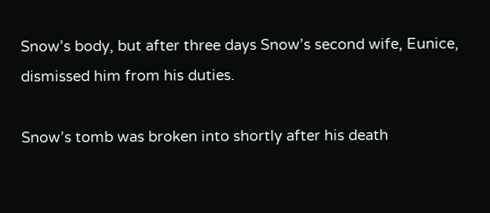Snow’s body, but after three days Snow’s second wife, Eunice, dismissed him from his duties.

Snow’s tomb was broken into shortly after his death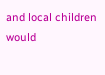and local children would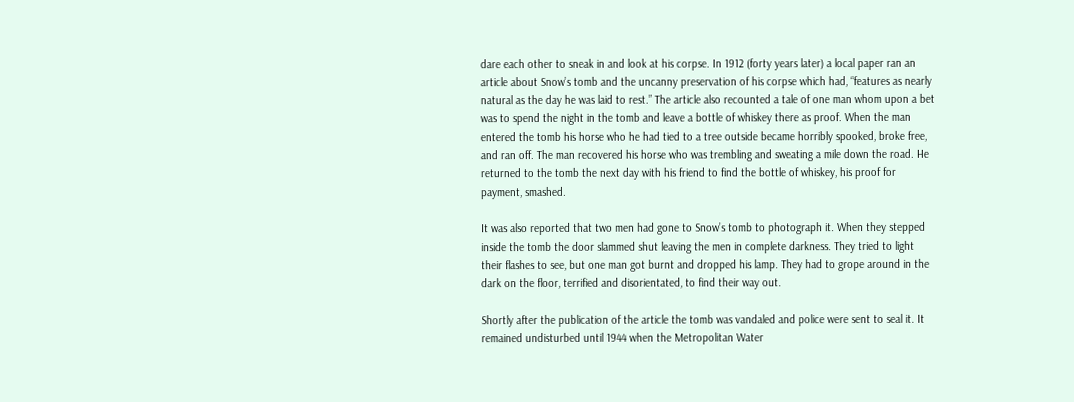dare each other to sneak in and look at his corpse. In 1912 (forty years later) a local paper ran an article about Snow’s tomb and the uncanny preservation of his corpse which had, “features as nearly natural as the day he was laid to rest.” The article also recounted a tale of one man whom upon a bet was to spend the night in the tomb and leave a bottle of whiskey there as proof. When the man entered the tomb his horse who he had tied to a tree outside became horribly spooked, broke free, and ran off. The man recovered his horse who was trembling and sweating a mile down the road. He returned to the tomb the next day with his friend to find the bottle of whiskey, his proof for payment, smashed.

It was also reported that two men had gone to Snow’s tomb to photograph it. When they stepped inside the tomb the door slammed shut leaving the men in complete darkness. They tried to light their flashes to see, but one man got burnt and dropped his lamp. They had to grope around in the dark on the floor, terrified and disorientated, to find their way out.

Shortly after the publication of the article the tomb was vandaled and police were sent to seal it. It remained undisturbed until 1944 when the Metropolitan Water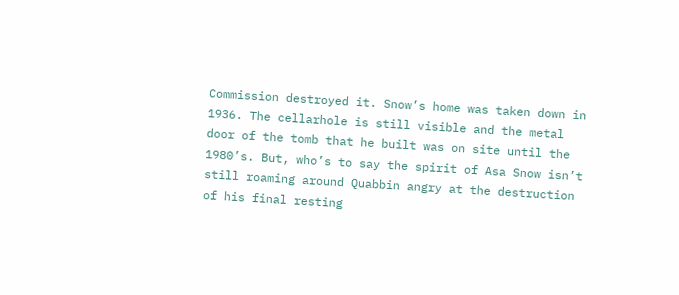Commission destroyed it. Snow’s home was taken down in 1936. The cellarhole is still visible and the metal door of the tomb that he built was on site until the 1980’s. But, who’s to say the spirit of Asa Snow isn’t still roaming around Quabbin angry at the destruction of his final resting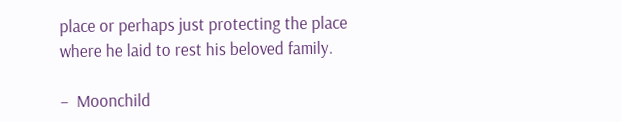place or perhaps just protecting the place where he laid to rest his beloved family.

–  Moonchild